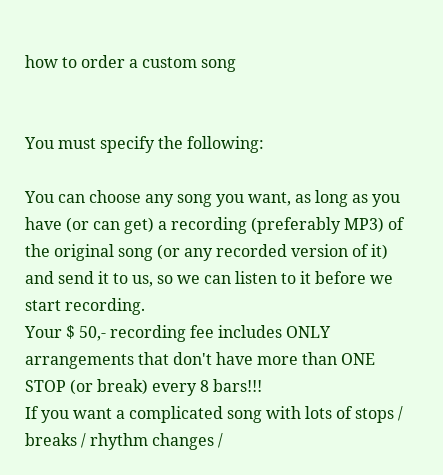how to order a custom song


You must specify the following:

You can choose any song you want, as long as you have (or can get) a recording (preferably MP3) of the original song (or any recorded version of it) and send it to us, so we can listen to it before we start recording.
Your $ 50,- recording fee includes ONLY arrangements that don't have more than ONE STOP (or break) every 8 bars!!!
If you want a complicated song with lots of stops / breaks / rhythm changes /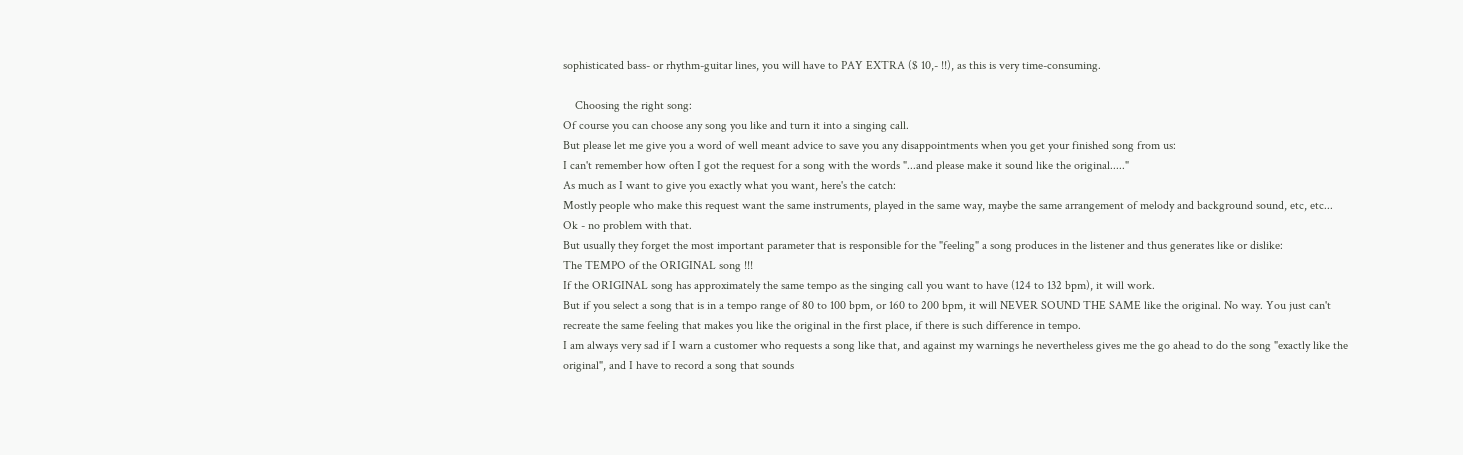sophisticated bass- or rhythm-guitar lines, you will have to PAY EXTRA ($ 10,- !!), as this is very time-consuming.

    Choosing the right song:
Of course you can choose any song you like and turn it into a singing call.
But please let me give you a word of well meant advice to save you any disappointments when you get your finished song from us:
I can't remember how often I got the request for a song with the words "...and please make it sound like the original....."
As much as I want to give you exactly what you want, here's the catch:
Mostly people who make this request want the same instruments, played in the same way, maybe the same arrangement of melody and background sound, etc, etc...
Ok - no problem with that.
But usually they forget the most important parameter that is responsible for the "feeling" a song produces in the listener and thus generates like or dislike:
The TEMPO of the ORIGINAL song !!!
If the ORIGINAL song has approximately the same tempo as the singing call you want to have (124 to 132 bpm), it will work.
But if you select a song that is in a tempo range of 80 to 100 bpm, or 160 to 200 bpm, it will NEVER SOUND THE SAME like the original. No way. You just can't recreate the same feeling that makes you like the original in the first place, if there is such difference in tempo.
I am always very sad if I warn a customer who requests a song like that, and against my warnings he nevertheless gives me the go ahead to do the song "exactly like the original", and I have to record a song that sounds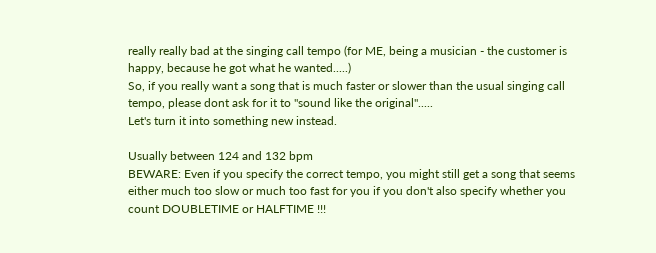really really bad at the singing call tempo (for ME, being a musician - the customer is happy, because he got what he wanted.....)
So, if you really want a song that is much faster or slower than the usual singing call tempo, please dont ask for it to "sound like the original".....
Let's turn it into something new instead.

Usually between 124 and 132 bpm
BEWARE: Even if you specify the correct tempo, you might still get a song that seems either much too slow or much too fast for you if you don't also specify whether you count DOUBLETIME or HALFTIME !!!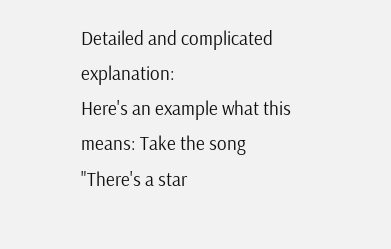Detailed and complicated explanation:
Here's an example what this means: Take the song "There's a star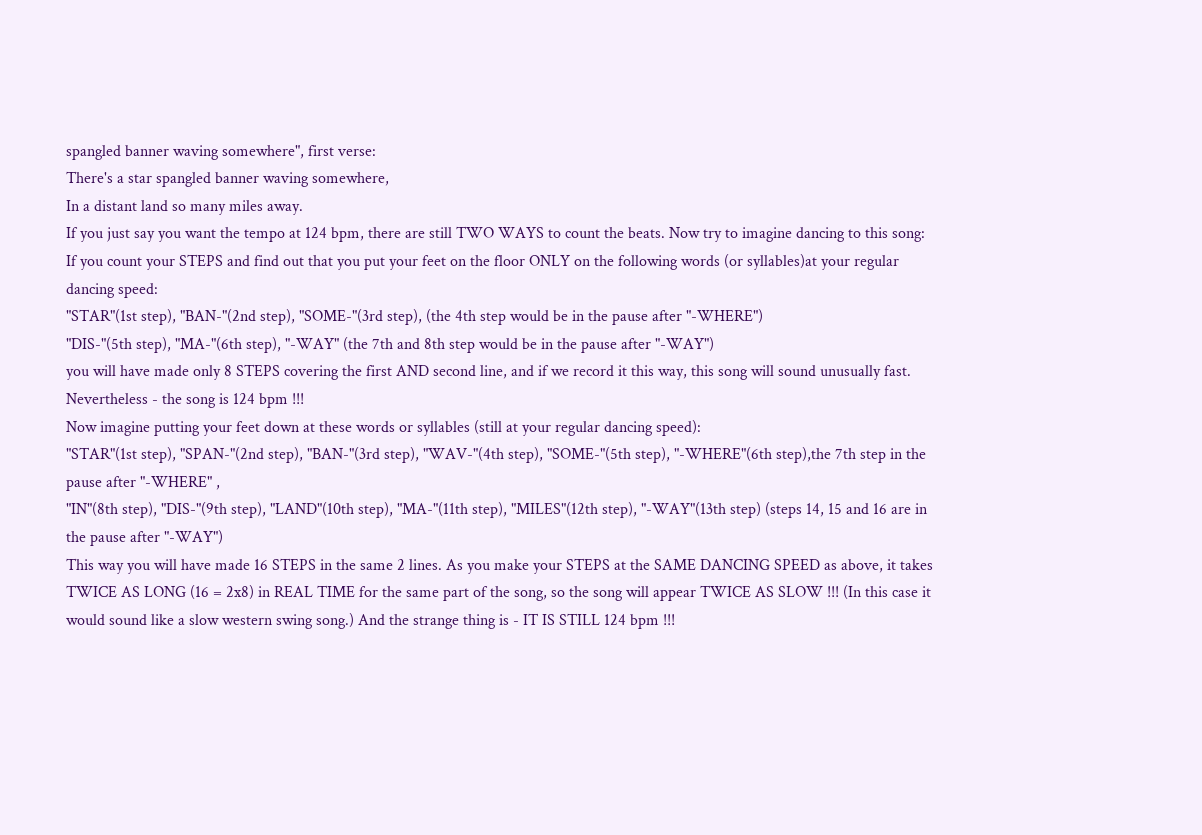spangled banner waving somewhere", first verse:
There's a star spangled banner waving somewhere,
In a distant land so many miles away.
If you just say you want the tempo at 124 bpm, there are still TWO WAYS to count the beats. Now try to imagine dancing to this song:
If you count your STEPS and find out that you put your feet on the floor ONLY on the following words (or syllables)at your regular dancing speed:
"STAR"(1st step), "BAN-"(2nd step), "SOME-"(3rd step), (the 4th step would be in the pause after "-WHERE")
"DIS-"(5th step), "MA-"(6th step), "-WAY" (the 7th and 8th step would be in the pause after "-WAY")
you will have made only 8 STEPS covering the first AND second line, and if we record it this way, this song will sound unusually fast. Nevertheless - the song is 124 bpm !!!
Now imagine putting your feet down at these words or syllables (still at your regular dancing speed):
"STAR"(1st step), "SPAN-"(2nd step), "BAN-"(3rd step), "WAV-"(4th step), "SOME-"(5th step), "-WHERE"(6th step),the 7th step in the pause after "-WHERE" ,
"IN"(8th step), "DIS-"(9th step), "LAND"(10th step), "MA-"(11th step), "MILES"(12th step), "-WAY"(13th step) (steps 14, 15 and 16 are in the pause after "-WAY")
This way you will have made 16 STEPS in the same 2 lines. As you make your STEPS at the SAME DANCING SPEED as above, it takes TWICE AS LONG (16 = 2x8) in REAL TIME for the same part of the song, so the song will appear TWICE AS SLOW !!! (In this case it would sound like a slow western swing song.) And the strange thing is - IT IS STILL 124 bpm !!!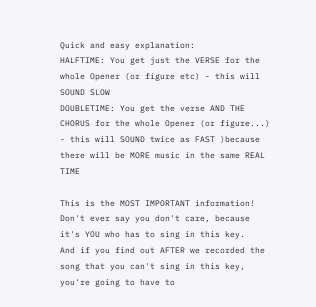Quick and easy explanation:
HALFTIME: You get just the VERSE for the whole Opener (or figure etc) - this will SOUND SLOW
DOUBLETIME: You get the verse AND THE CHORUS for the whole Opener (or figure...) - this will SOUND twice as FAST )because there will be MORE music in the same REAL TIME

This is the MOST IMPORTANT information!
Don't ever say you don't care, because it's YOU who has to sing in this key.
And if you find out AFTER we recorded the song that you can't sing in this key, you're going to have to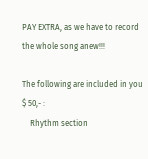PAY EXTRA, as we have to record the whole song anew!!!

The following are included in you $ 50,- :
    Rhythm section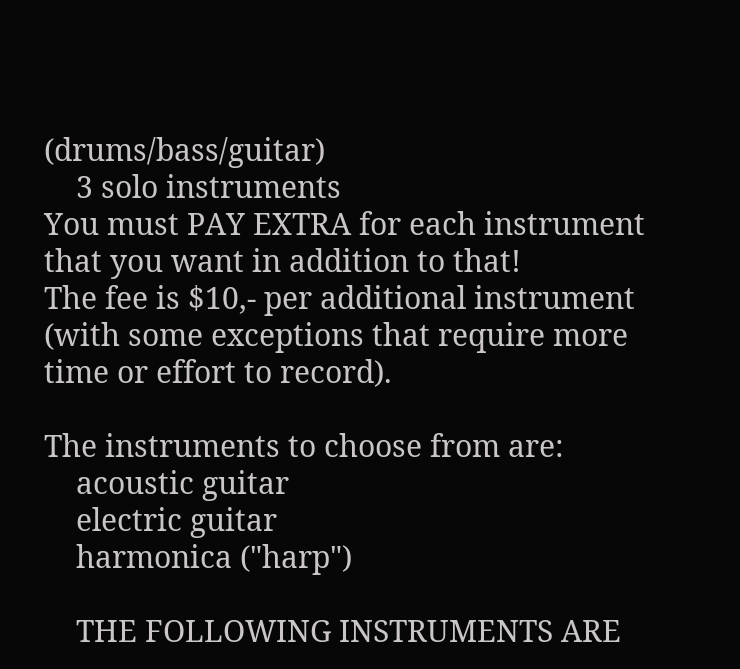(drums/bass/guitar)
    3 solo instruments
You must PAY EXTRA for each instrument that you want in addition to that!
The fee is $10,- per additional instrument (with some exceptions that require more time or effort to record).

The instruments to choose from are:
    acoustic guitar
    electric guitar
    harmonica ("harp")

    THE FOLLOWING INSTRUMENTS ARE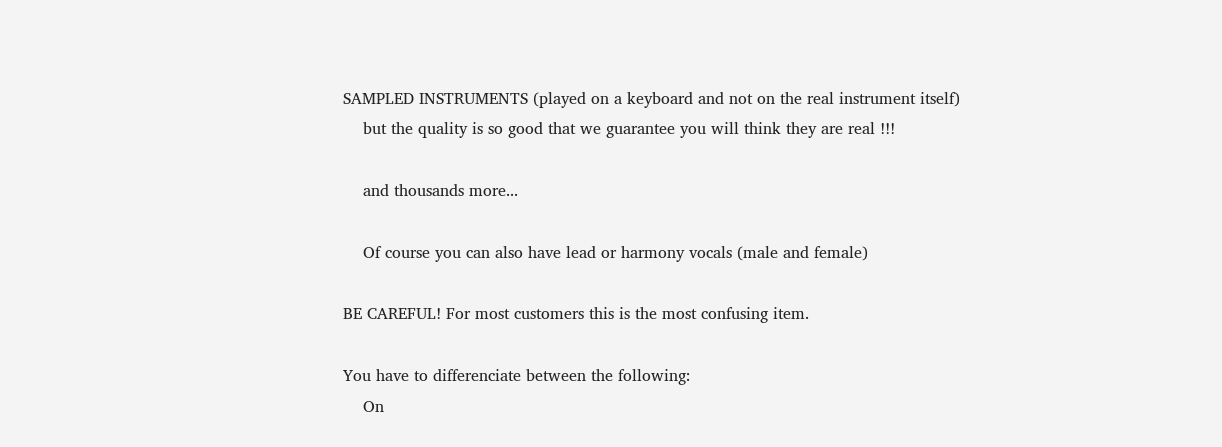SAMPLED INSTRUMENTS (played on a keyboard and not on the real instrument itself)
    but the quality is so good that we guarantee you will think they are real !!!

    and thousands more...

    Of course you can also have lead or harmony vocals (male and female)

BE CAREFUL! For most customers this is the most confusing item.

You have to differenciate between the following:
    On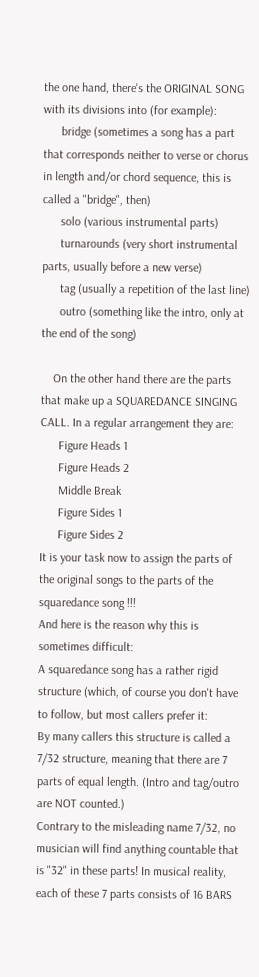the one hand, there's the ORIGINAL SONG with its divisions into (for example):
      bridge (sometimes a song has a part that corresponds neither to verse or chorus in length and/or chord sequence, this is called a "bridge", then)
      solo (various instrumental parts)
      turnarounds (very short instrumental parts, usually before a new verse)
      tag (usually a repetition of the last line)
      outro (something like the intro, only at the end of the song)

    On the other hand there are the parts that make up a SQUAREDANCE SINGING CALL. In a regular arrangement they are:
      Figure Heads 1
      Figure Heads 2
      Middle Break
      Figure Sides 1
      Figure Sides 2
It is your task now to assign the parts of the original songs to the parts of the squaredance song !!!
And here is the reason why this is sometimes difficult:
A squaredance song has a rather rigid structure (which, of course you don't have to follow, but most callers prefer it:
By many callers this structure is called a 7/32 structure, meaning that there are 7 parts of equal length. (Intro and tag/outro are NOT counted.)
Contrary to the misleading name 7/32, no musician will find anything countable that is "32" in these parts! In musical reality, each of these 7 parts consists of 16 BARS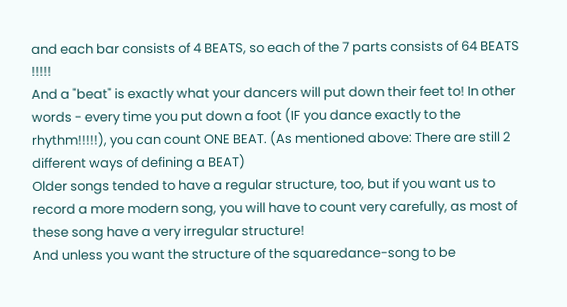and each bar consists of 4 BEATS, so each of the 7 parts consists of 64 BEATS !!!!!
And a "beat" is exactly what your dancers will put down their feet to! In other words - every time you put down a foot (IF you dance exactly to the rhythm!!!!!), you can count ONE BEAT. (As mentioned above: There are still 2 different ways of defining a BEAT)
Older songs tended to have a regular structure, too, but if you want us to record a more modern song, you will have to count very carefully, as most of these song have a very irregular structure!
And unless you want the structure of the squaredance-song to be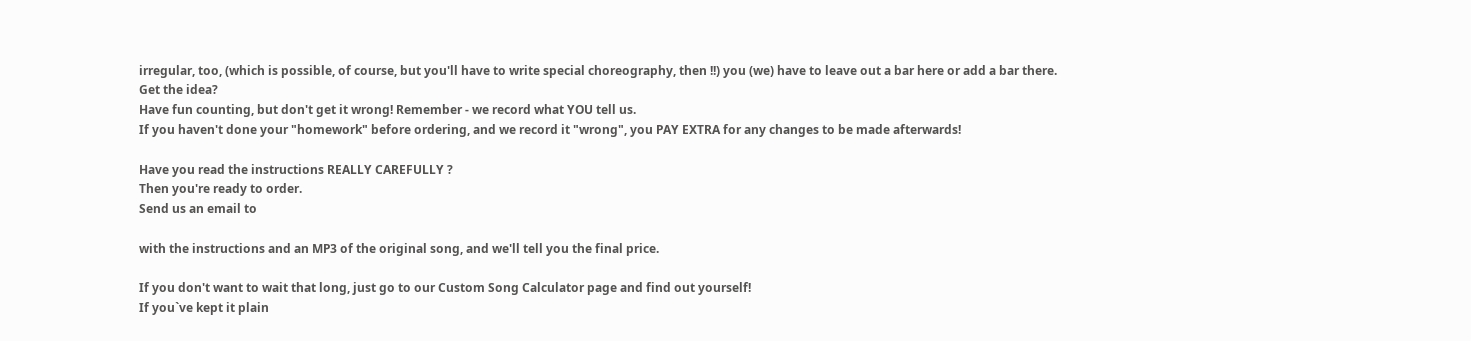irregular, too, (which is possible, of course, but you'll have to write special choreography, then !!) you (we) have to leave out a bar here or add a bar there.
Get the idea?
Have fun counting, but don't get it wrong! Remember - we record what YOU tell us.
If you haven't done your "homework" before ordering, and we record it "wrong", you PAY EXTRA for any changes to be made afterwards!

Have you read the instructions REALLY CAREFULLY ?
Then you're ready to order.
Send us an email to

with the instructions and an MP3 of the original song, and we'll tell you the final price.

If you don't want to wait that long, just go to our Custom Song Calculator page and find out yourself!
If you`ve kept it plain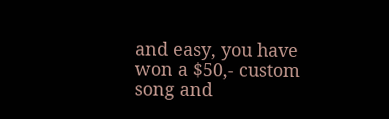and easy, you have won a $50,- custom song and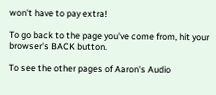won't have to pay extra!

To go back to the page you've come from, hit your browser's BACK button.

To see the other pages of Aaron's Audio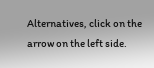Alternatives, click on the arrow on the left side.